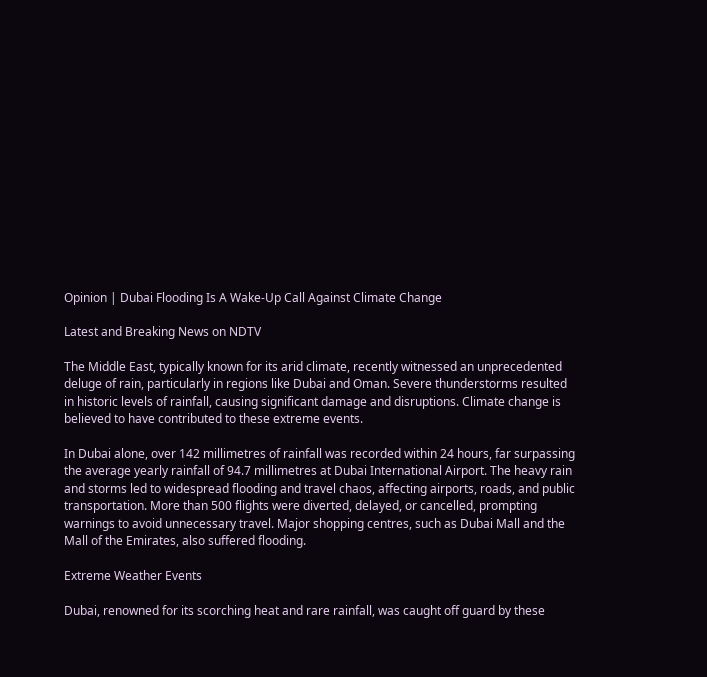Opinion | Dubai Flooding Is A Wake-Up Call Against Climate Change

Latest and Breaking News on NDTV

The Middle East, typically known for its arid climate, recently witnessed an unprecedented deluge of rain, particularly in regions like Dubai and Oman. Severe thunderstorms resulted in historic levels of rainfall, causing significant damage and disruptions. Climate change is believed to have contributed to these extreme events.

In Dubai alone, over 142 millimetres of rainfall was recorded within 24 hours, far surpassing the average yearly rainfall of 94.7 millimetres at Dubai International Airport. The heavy rain and storms led to widespread flooding and travel chaos, affecting airports, roads, and public transportation. More than 500 flights were diverted, delayed, or cancelled, prompting warnings to avoid unnecessary travel. Major shopping centres, such as Dubai Mall and the Mall of the Emirates, also suffered flooding.

Extreme Weather Events

Dubai, renowned for its scorching heat and rare rainfall, was caught off guard by these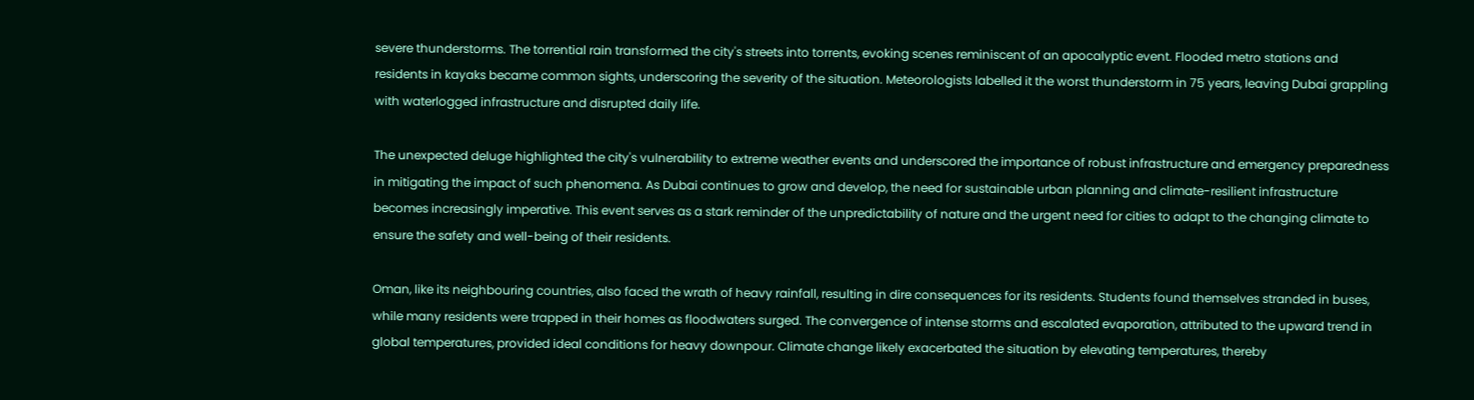severe thunderstorms. The torrential rain transformed the city's streets into torrents, evoking scenes reminiscent of an apocalyptic event. Flooded metro stations and residents in kayaks became common sights, underscoring the severity of the situation. Meteorologists labelled it the worst thunderstorm in 75 years, leaving Dubai grappling with waterlogged infrastructure and disrupted daily life.

The unexpected deluge highlighted the city's vulnerability to extreme weather events and underscored the importance of robust infrastructure and emergency preparedness in mitigating the impact of such phenomena. As Dubai continues to grow and develop, the need for sustainable urban planning and climate-resilient infrastructure becomes increasingly imperative. This event serves as a stark reminder of the unpredictability of nature and the urgent need for cities to adapt to the changing climate to ensure the safety and well-being of their residents.

Oman, like its neighbouring countries, also faced the wrath of heavy rainfall, resulting in dire consequences for its residents. Students found themselves stranded in buses, while many residents were trapped in their homes as floodwaters surged. The convergence of intense storms and escalated evaporation, attributed to the upward trend in global temperatures, provided ideal conditions for heavy downpour. Climate change likely exacerbated the situation by elevating temperatures, thereby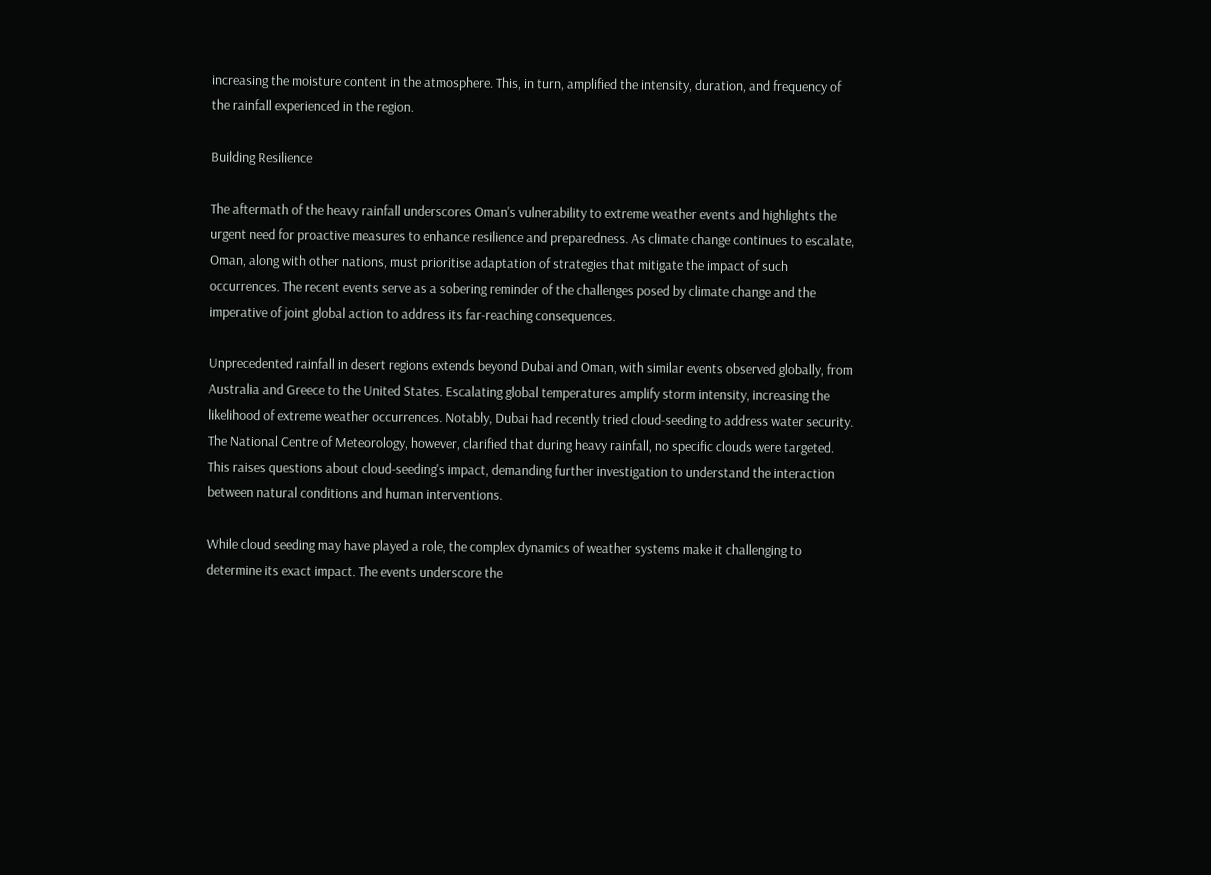increasing the moisture content in the atmosphere. This, in turn, amplified the intensity, duration, and frequency of the rainfall experienced in the region.

Building Resilience

The aftermath of the heavy rainfall underscores Oman's vulnerability to extreme weather events and highlights the urgent need for proactive measures to enhance resilience and preparedness. As climate change continues to escalate, Oman, along with other nations, must prioritise adaptation of strategies that mitigate the impact of such occurrences. The recent events serve as a sobering reminder of the challenges posed by climate change and the imperative of joint global action to address its far-reaching consequences.

Unprecedented rainfall in desert regions extends beyond Dubai and Oman, with similar events observed globally, from Australia and Greece to the United States. Escalating global temperatures amplify storm intensity, increasing the likelihood of extreme weather occurrences. Notably, Dubai had recently tried cloud-seeding to address water security. The National Centre of Meteorology, however, clarified that during heavy rainfall, no specific clouds were targeted. This raises questions about cloud-seeding's impact, demanding further investigation to understand the interaction between natural conditions and human interventions.

While cloud seeding may have played a role, the complex dynamics of weather systems make it challenging to determine its exact impact. The events underscore the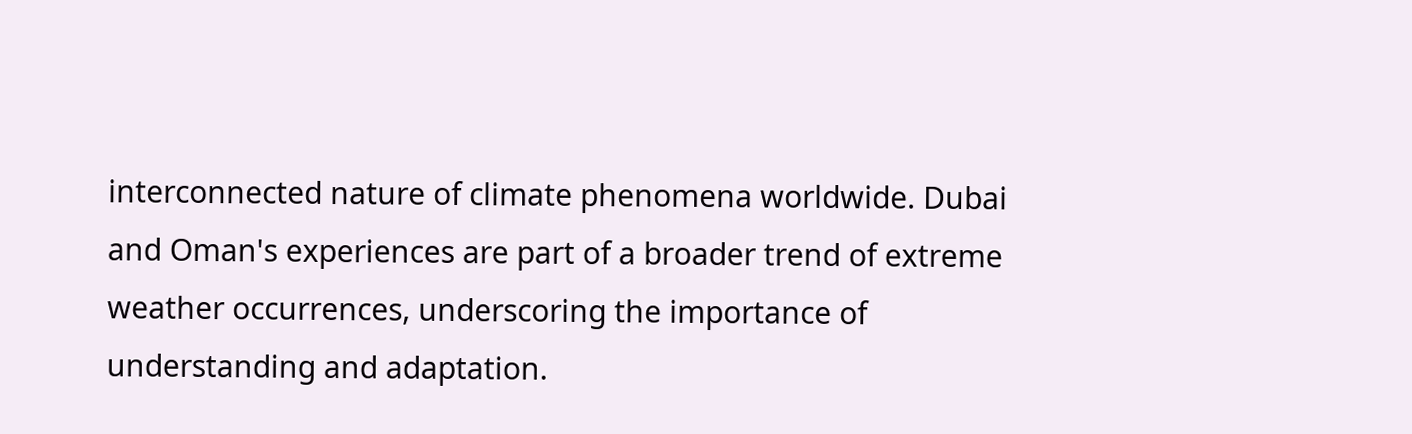interconnected nature of climate phenomena worldwide. Dubai and Oman's experiences are part of a broader trend of extreme weather occurrences, underscoring the importance of understanding and adaptation.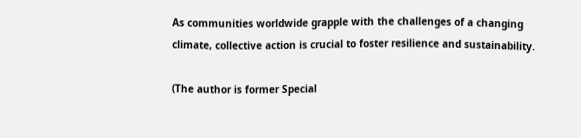As communities worldwide grapple with the challenges of a changing climate, collective action is crucial to foster resilience and sustainability.

(The author is former Special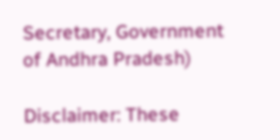Secretary, Government of Andhra Pradesh)

Disclaimer: These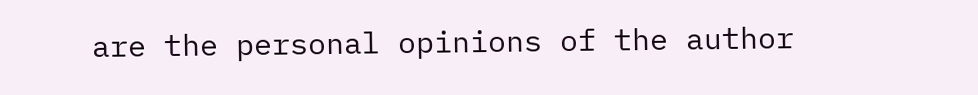are the personal opinions of the author